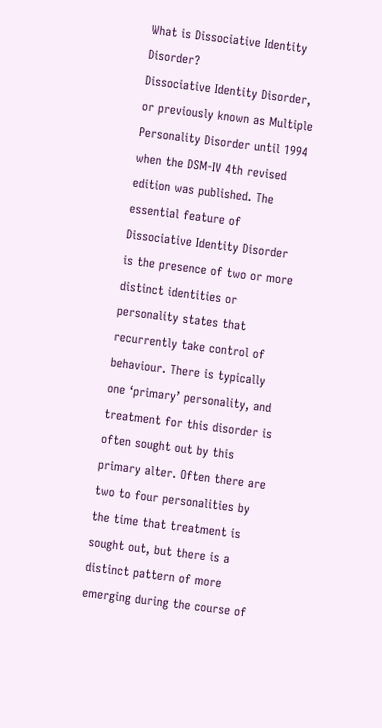What is Dissociative Identity Disorder?
Dissociative Identity Disorder, or previously known as Multiple Personality Disorder until 1994 when the DSM-IV 4th revised edition was published. The essential feature of Dissociative Identity Disorder is the presence of two or more distinct identities or personality states that recurrently take control of behaviour. There is typically one ‘primary’ personality, and treatment for this disorder is often sought out by this primary alter. Often there are two to four personalities by the time that treatment is sought out, but there is a distinct pattern of more emerging during the course of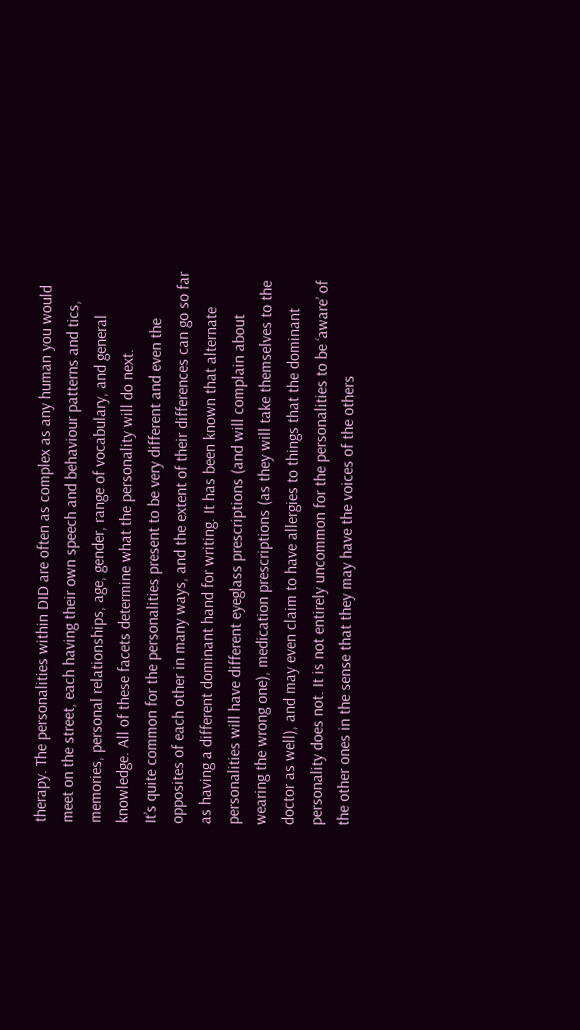therapy. The personalities within DID are often as complex as any human you would meet on the street, each having their own speech and behaviour patterns and tics, memories, personal relationships, age, gender, range of vocabulary, and general knowledge. All of these facets determine what the personality will do next.
It’s quite common for the personalities present to be very different and even the opposites of each other in many ways, and the extent of their differences can go so far as having a different dominant hand for writing. It has been known that alternate personalities will have different eyeglass prescriptions (and will complain about wearing the wrong one), medication prescriptions (as they will take themselves to the doctor as well), and may even claim to have allergies to things that the dominant personality does not. It is not entirely uncommon for the personalities to be ‘aware’ of the other ones in the sense that they may have the voices of the others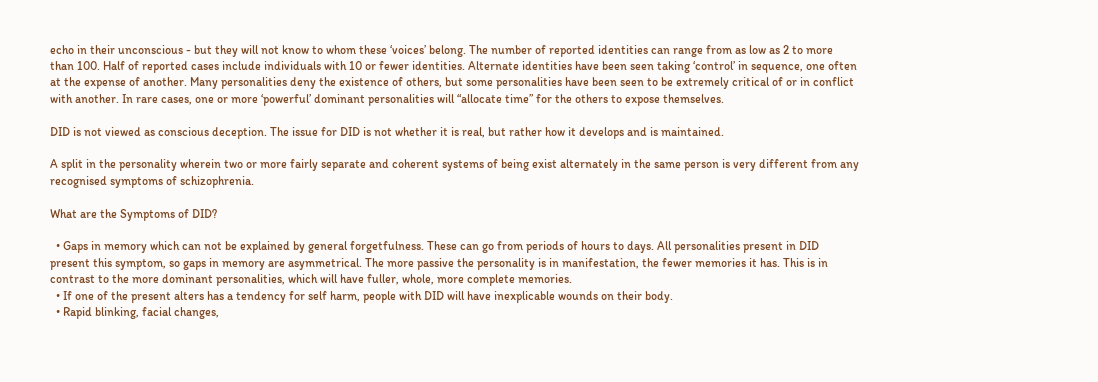echo in their unconscious - but they will not know to whom these ‘voices’ belong. The number of reported identities can range from as low as 2 to more than 100. Half of reported cases include individuals with 10 or fewer identities. Alternate identities have been seen taking ‘control’ in sequence, one often at the expense of another. Many personalities deny the existence of others, but some personalities have been seen to be extremely critical of or in conflict with another. In rare cases, one or more ‘powerful’ dominant personalities will “allocate time” for the others to expose themselves.

DID is not viewed as conscious deception. The issue for DID is not whether it is real, but rather how it develops and is maintained.

A split in the personality wherein two or more fairly separate and coherent systems of being exist alternately in the same person is very different from any recognised symptoms of schizophrenia.

What are the Symptoms of DID?

  • Gaps in memory which can not be explained by general forgetfulness. These can go from periods of hours to days. All personalities present in DID present this symptom, so gaps in memory are asymmetrical. The more passive the personality is in manifestation, the fewer memories it has. This is in contrast to the more dominant personalities, which will have fuller, whole, more complete memories.
  • If one of the present alters has a tendency for self harm, people with DID will have inexplicable wounds on their body.
  • Rapid blinking, facial changes,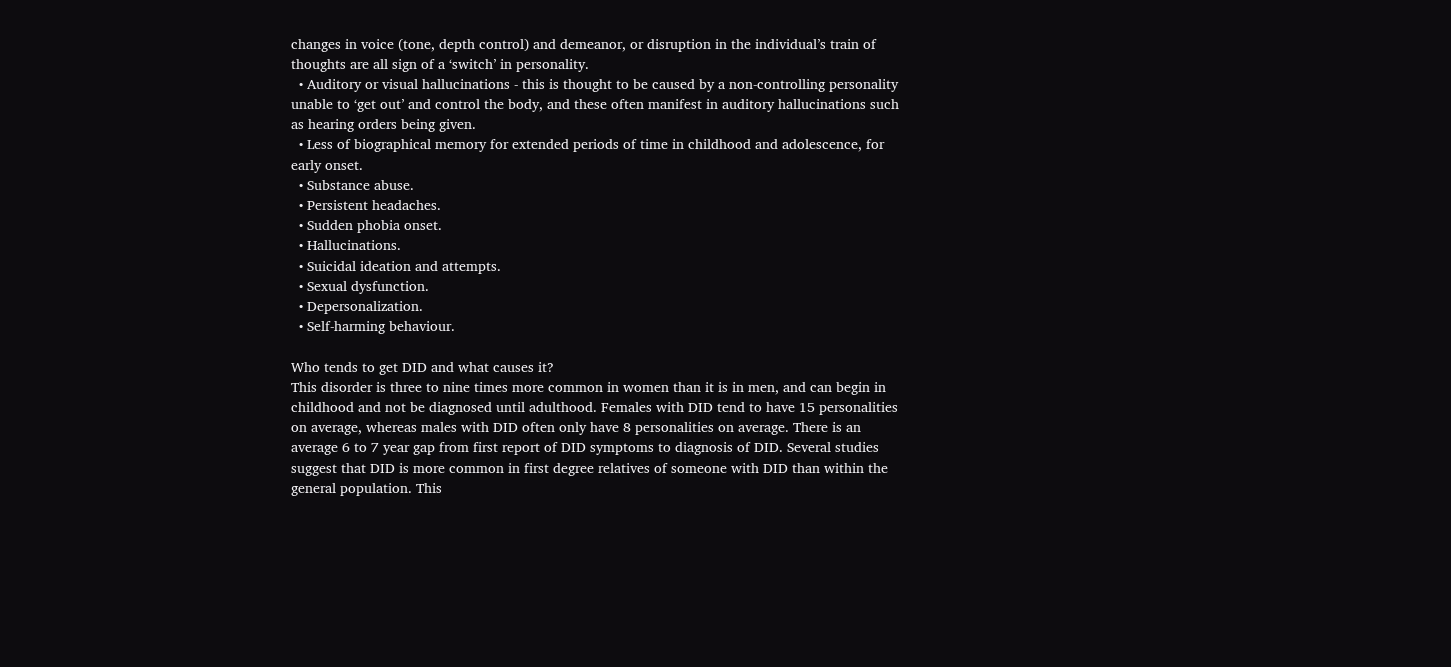changes in voice (tone, depth control) and demeanor, or disruption in the individual’s train of thoughts are all sign of a ‘switch’ in personality.
  • Auditory or visual hallucinations - this is thought to be caused by a non-controlling personality unable to ‘get out’ and control the body, and these often manifest in auditory hallucinations such as hearing orders being given.
  • Less of biographical memory for extended periods of time in childhood and adolescence, for early onset.
  • Substance abuse.
  • Persistent headaches.
  • Sudden phobia onset.
  • Hallucinations.
  • Suicidal ideation and attempts.
  • Sexual dysfunction.
  • Depersonalization.
  • Self-harming behaviour.

Who tends to get DID and what causes it?
This disorder is three to nine times more common in women than it is in men, and can begin in childhood and not be diagnosed until adulthood. Females with DID tend to have 15 personalities on average, whereas males with DID often only have 8 personalities on average. There is an average 6 to 7 year gap from first report of DID symptoms to diagnosis of DID. Several studies suggest that DID is more common in first degree relatives of someone with DID than within the general population. This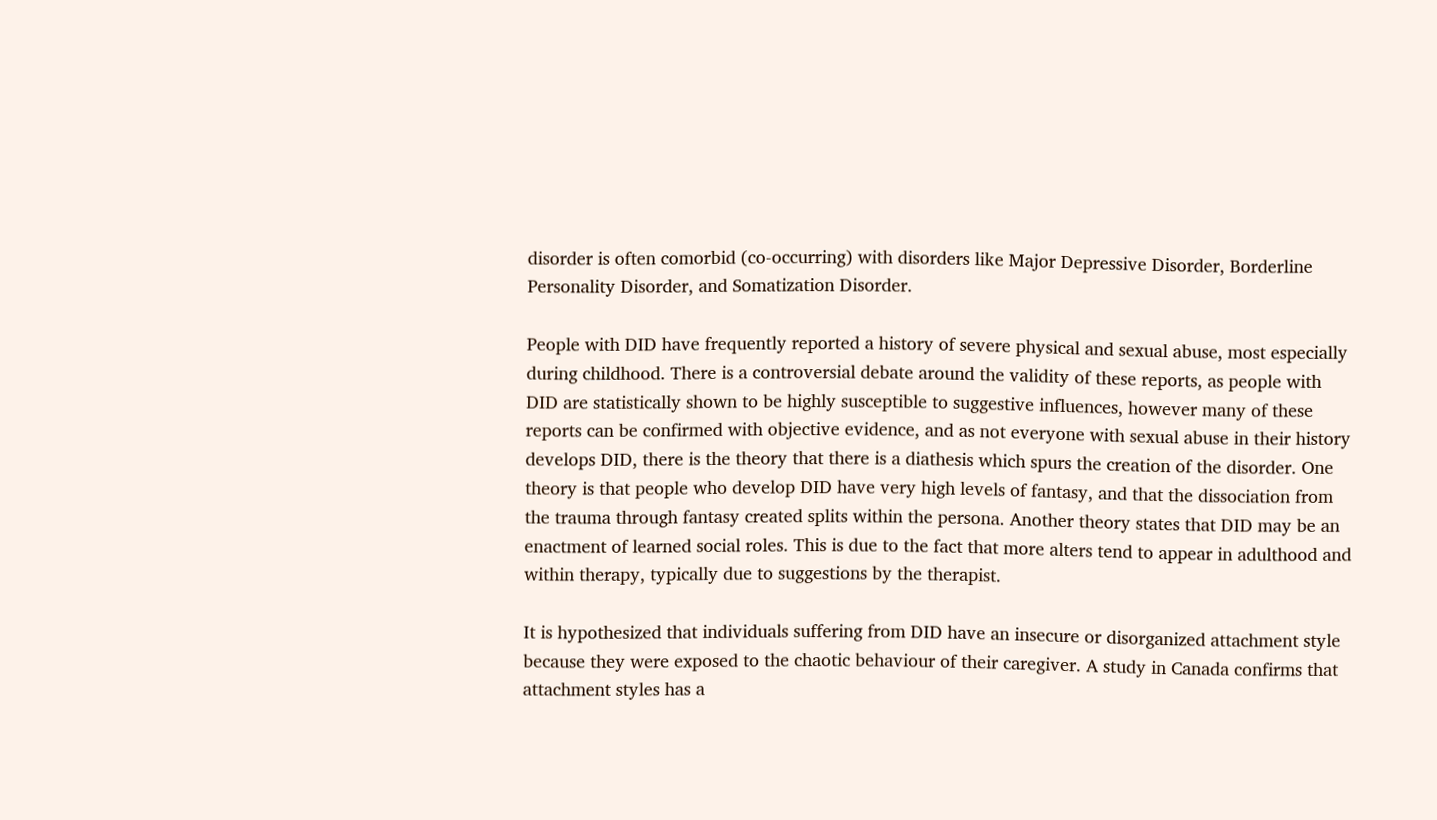disorder is often comorbid (co-occurring) with disorders like Major Depressive Disorder, Borderline Personality Disorder, and Somatization Disorder.

People with DID have frequently reported a history of severe physical and sexual abuse, most especially during childhood. There is a controversial debate around the validity of these reports, as people with DID are statistically shown to be highly susceptible to suggestive influences, however many of these reports can be confirmed with objective evidence, and as not everyone with sexual abuse in their history develops DID, there is the theory that there is a diathesis which spurs the creation of the disorder. One theory is that people who develop DID have very high levels of fantasy, and that the dissociation from the trauma through fantasy created splits within the persona. Another theory states that DID may be an enactment of learned social roles. This is due to the fact that more alters tend to appear in adulthood and within therapy, typically due to suggestions by the therapist.

It is hypothesized that individuals suffering from DID have an insecure or disorganized attachment style because they were exposed to the chaotic behaviour of their caregiver. A study in Canada confirms that attachment styles has a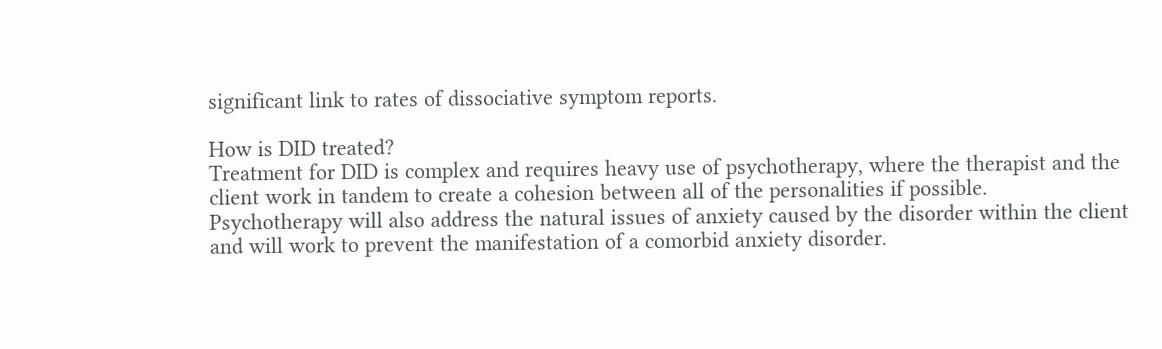significant link to rates of dissociative symptom reports.

How is DID treated?
Treatment for DID is complex and requires heavy use of psychotherapy, where the therapist and the client work in tandem to create a cohesion between all of the personalities if possible.  Psychotherapy will also address the natural issues of anxiety caused by the disorder within the client and will work to prevent the manifestation of a comorbid anxiety disorder.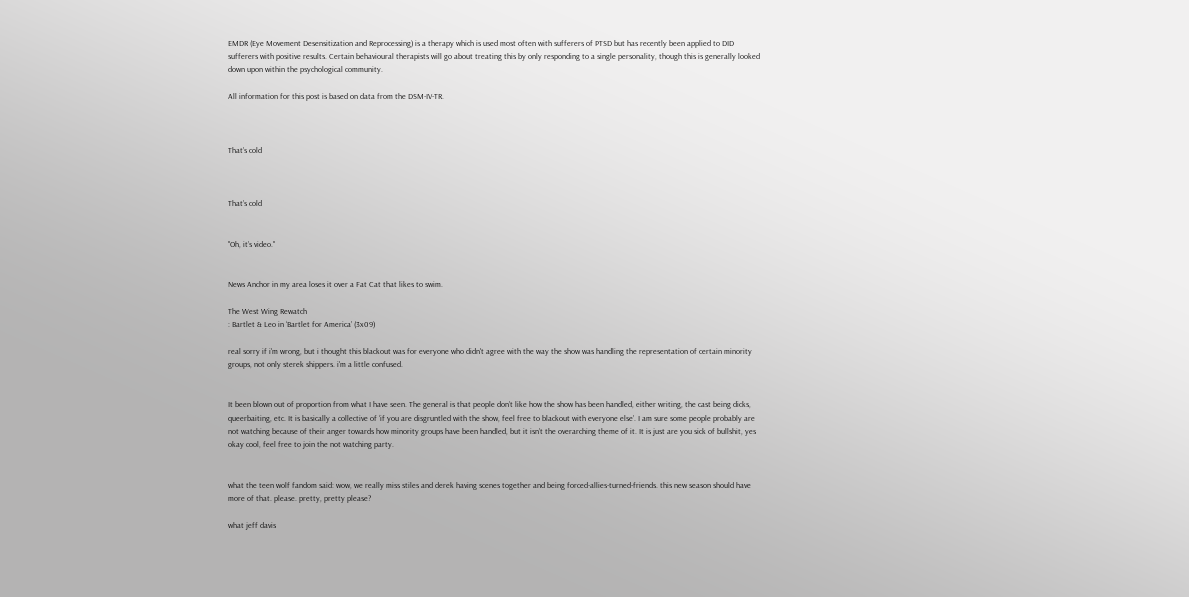EMDR (Eye Movement Desensitization and Reprocessing) is a therapy which is used most often with sufferers of PTSD but has recently been applied to DID sufferers with positive results. Certain behavioural therapists will go about treating this by only responding to a single personality, though this is generally looked down upon within the psychological community.

All information for this post is based on data from the DSM-IV-TR.



That’s cold



That’s cold


"Oh, it’s video."


News Anchor in my area loses it over a Fat Cat that likes to swim.

The West Wing Rewatch
: Bartlet & Leo in ‘Bartlet for America’ (3x09)

real sorry if i'm wrong, but i thought this blackout was for everyone who didn't agree with the way the show was handling the representation of certain minority groups, not only sterek shippers. i'm a little confused.


It been blown out of proportion from what I have seen. The general is that people don’t like how the show has been handled, either writing, the cast being dicks, queerbaiting, etc. It is basically a collective of ‘if you are disgruntled with the show, feel free to blackout with everyone else’. I am sure some people probably are not watching because of their anger towards how minority groups have been handled, but it isn’t the overarching theme of it. It is just are you sick of bullshit, yes okay cool, feel free to join the not watching party.


what the teen wolf fandom said: wow, we really miss stiles and derek having scenes together and being forced-allies-turned-friends. this new season should have more of that. please. pretty, pretty please?

what jeff davis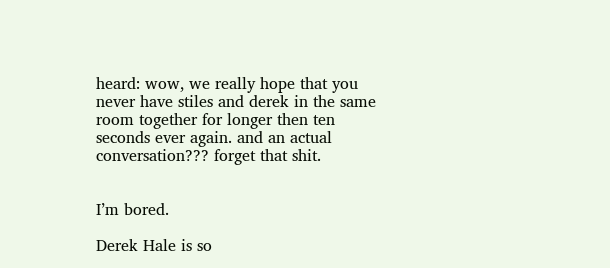heard: wow, we really hope that you never have stiles and derek in the same room together for longer then ten seconds ever again. and an actual conversation??? forget that shit.


I’m bored.

Derek Hale is so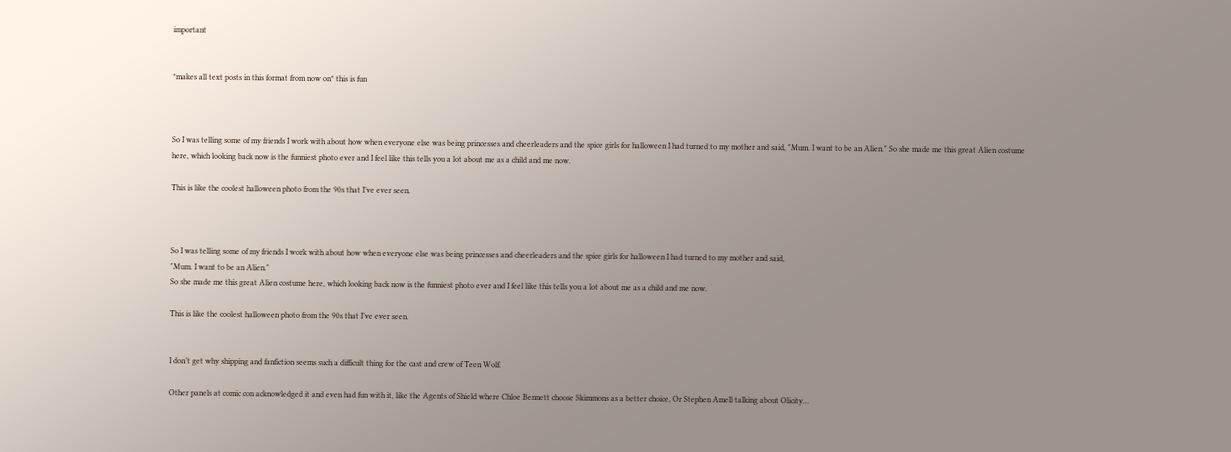important


*makes all text posts in this format from now on* this is fun



So I was telling some of my friends I work with about how when everyone else was being princesses and cheerleaders and the spice girls for halloween I had turned to my mother and said, "Mum. I want to be an Alien." So she made me this great Alien costume here, which looking back now is the funniest photo ever and I feel like this tells you a lot about me as a child and me now.

This is like the coolest halloween photo from the 90s that I’ve ever seen.



So I was telling some of my friends I work with about how when everyone else was being princesses and cheerleaders and the spice girls for halloween I had turned to my mother and said,
"Mum. I want to be an Alien."
So she made me this great Alien costume here, which looking back now is the funniest photo ever and I feel like this tells you a lot about me as a child and me now.

This is like the coolest halloween photo from the 90s that I’ve ever seen.


I don’t get why shipping and fanfiction seems such a difficult thing for the cast and crew of Teen Wolf.

Other panels at comic con acknowledged it and even had fun with it, like the Agents of Shield where Chloe Bennett choose Skimmons as a better choice, Or Stephen Amell talking about Olicity…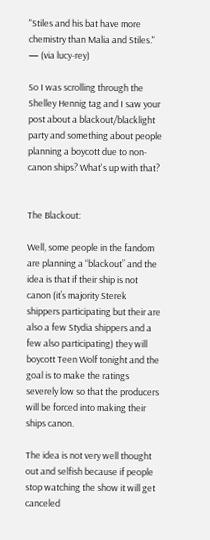"Stiles and his bat have more chemistry than Malia and Stiles."
— (via lucy-rey)

So I was scrolling through the Shelley Hennig tag and I saw your post about a blackout/blacklight party and something about people planning a boycott due to non-canon ships? What's up with that?


The Blackout:

Well, some people in the fandom are planning a “blackout” and the idea is that if their ship is not canon (it’s majority Sterek shippers participating but their are also a few Stydia shippers and a few also participating) they will boycott Teen Wolf tonight and the goal is to make the ratings severely low so that the producers will be forced into making their ships canon.

The idea is not very well thought out and selfish because if people stop watching the show it will get canceled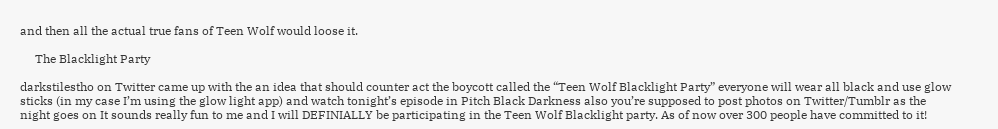and then all the actual true fans of Teen Wolf would loose it.

     The Blacklight Party

darkstilestho on Twitter came up with the an idea that should counter act the boycott called the “Teen Wolf Blacklight Party” everyone will wear all black and use glow sticks (in my case I’m using the glow light app) and watch tonight’s episode in Pitch Black Darkness also you’re supposed to post photos on Twitter/Tumblr as the night goes on It sounds really fun to me and I will DEFINIALLY be participating in the Teen Wolf Blacklight party. As of now over 300 people have committed to it!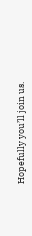Hopefully you’ll join us.